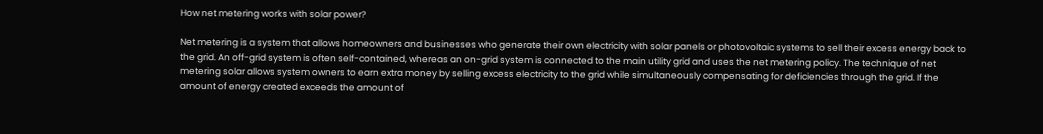How net metering works with solar power?

Net metering is a system that allows homeowners and businesses who generate their own electricity with solar panels or photovoltaic systems to sell their excess energy back to the grid. An off-grid system is often self-contained, whereas an on-grid system is connected to the main utility grid and uses the net metering policy. The technique of net metering solar allows system owners to earn extra money by selling excess electricity to the grid while simultaneously compensating for deficiencies through the grid. If the amount of energy created exceeds the amount of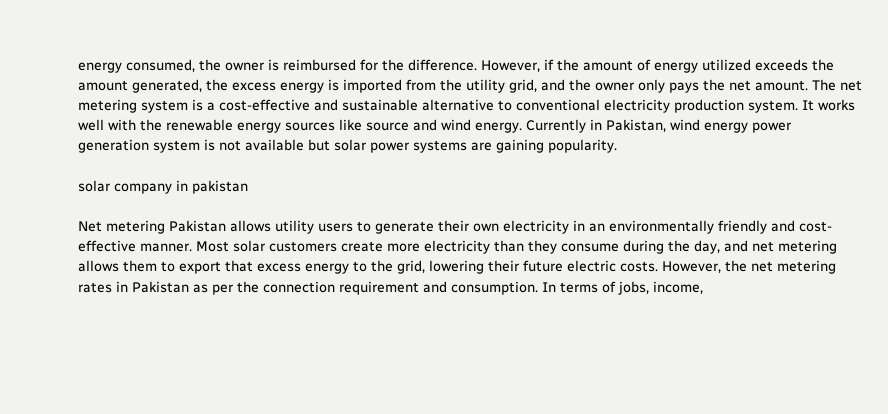energy consumed, the owner is reimbursed for the difference. However, if the amount of energy utilized exceeds the amount generated, the excess energy is imported from the utility grid, and the owner only pays the net amount. The net metering system is a cost-effective and sustainable alternative to conventional electricity production system. It works well with the renewable energy sources like source and wind energy. Currently in Pakistan, wind energy power generation system is not available but solar power systems are gaining popularity.

solar company in pakistan

Net metering Pakistan allows utility users to generate their own electricity in an environmentally friendly and cost-effective manner. Most solar customers create more electricity than they consume during the day, and net metering allows them to export that excess energy to the grid, lowering their future electric costs. However, the net metering rates in Pakistan as per the connection requirement and consumption. In terms of jobs, income,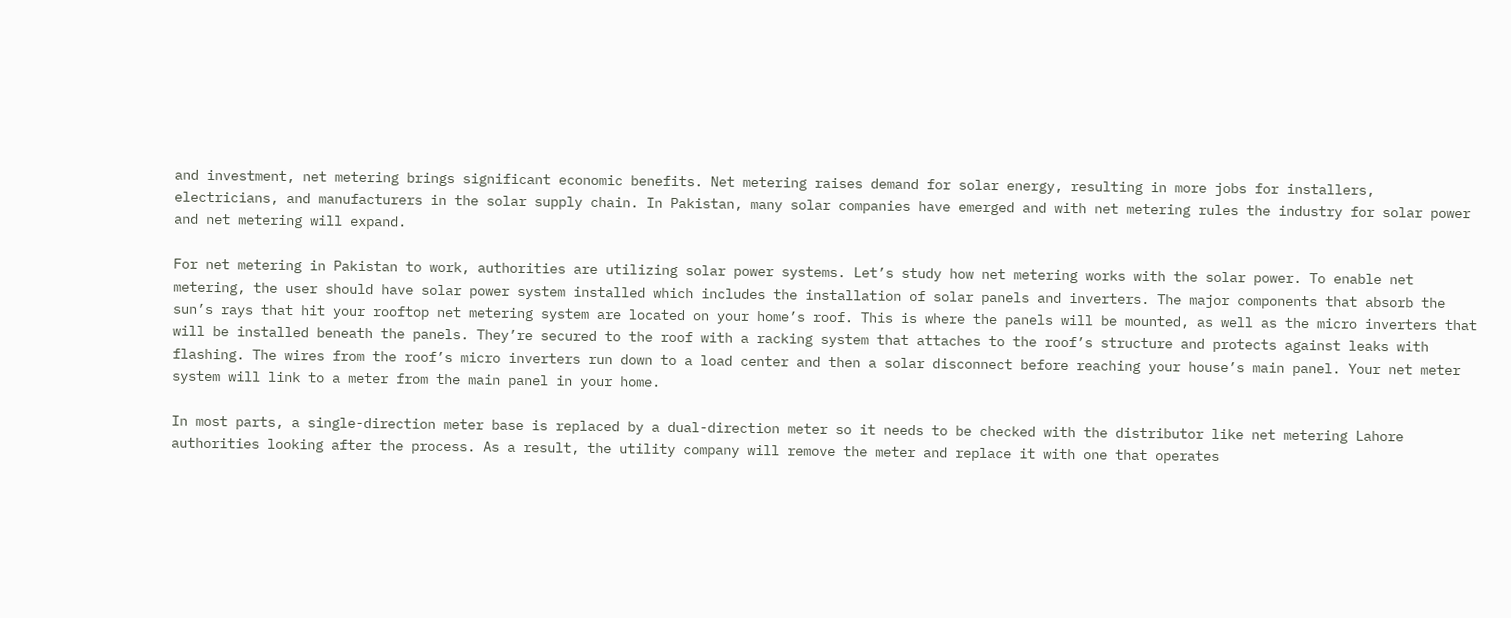and investment, net metering brings significant economic benefits. Net metering raises demand for solar energy, resulting in more jobs for installers, electricians, and manufacturers in the solar supply chain. In Pakistan, many solar companies have emerged and with net metering rules the industry for solar power and net metering will expand.

For net metering in Pakistan to work, authorities are utilizing solar power systems. Let’s study how net metering works with the solar power. To enable net metering, the user should have solar power system installed which includes the installation of solar panels and inverters. The major components that absorb the sun’s rays that hit your rooftop net metering system are located on your home’s roof. This is where the panels will be mounted, as well as the micro inverters that will be installed beneath the panels. They’re secured to the roof with a racking system that attaches to the roof’s structure and protects against leaks with flashing. The wires from the roof’s micro inverters run down to a load center and then a solar disconnect before reaching your house’s main panel. Your net meter system will link to a meter from the main panel in your home.

In most parts, a single-direction meter base is replaced by a dual-direction meter so it needs to be checked with the distributor like net metering Lahore authorities looking after the process. As a result, the utility company will remove the meter and replace it with one that operates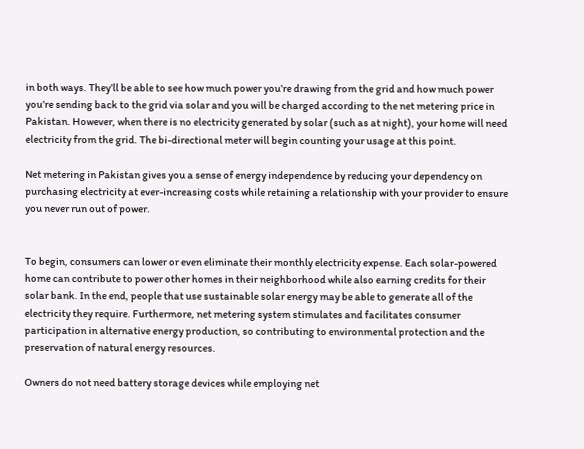in both ways. They’ll be able to see how much power you’re drawing from the grid and how much power you’re sending back to the grid via solar and you will be charged according to the net metering price in Pakistan. However, when there is no electricity generated by solar (such as at night), your home will need electricity from the grid. The bi-directional meter will begin counting your usage at this point.

Net metering in Pakistan gives you a sense of energy independence by reducing your dependency on purchasing electricity at ever-increasing costs while retaining a relationship with your provider to ensure you never run out of power.


To begin, consumers can lower or even eliminate their monthly electricity expense. Each solar-powered home can contribute to power other homes in their neighborhood while also earning credits for their solar bank. In the end, people that use sustainable solar energy may be able to generate all of the electricity they require. Furthermore, net metering system stimulates and facilitates consumer participation in alternative energy production, so contributing to environmental protection and the preservation of natural energy resources.

Owners do not need battery storage devices while employing net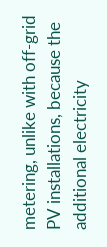metering, unlike with off-grid PV installations, because the additional electricity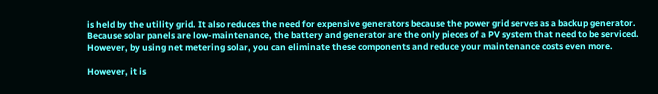is held by the utility grid. It also reduces the need for expensive generators because the power grid serves as a backup generator. Because solar panels are low-maintenance, the battery and generator are the only pieces of a PV system that need to be serviced. However, by using net metering solar, you can eliminate these components and reduce your maintenance costs even more.

However, it is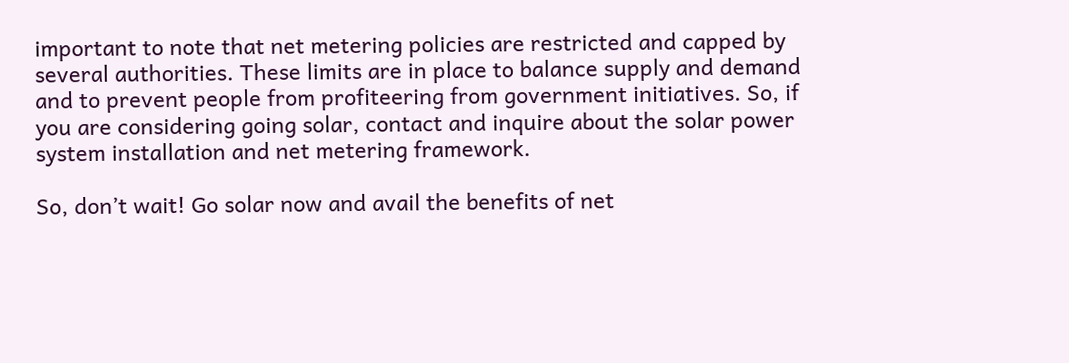important to note that net metering policies are restricted and capped by several authorities. These limits are in place to balance supply and demand and to prevent people from profiteering from government initiatives. So, if you are considering going solar, contact and inquire about the solar power system installation and net metering framework.

So, don’t wait! Go solar now and avail the benefits of net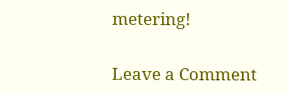metering!

Leave a Comment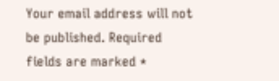Your email address will not be published. Required fields are marked *